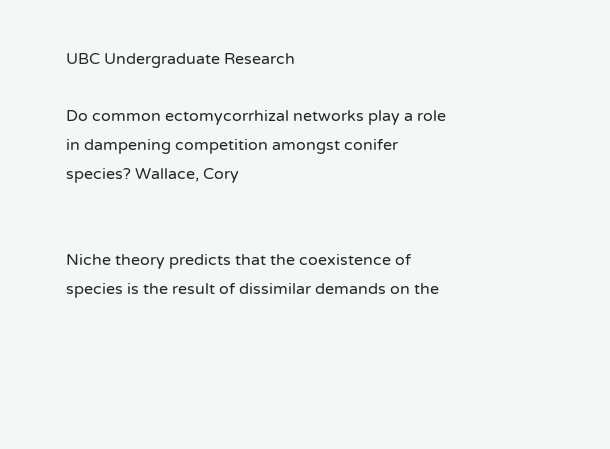UBC Undergraduate Research

Do common ectomycorrhizal networks play a role in dampening competition amongst conifer species? Wallace, Cory


Niche theory predicts that the coexistence of species is the result of dissimilar demands on the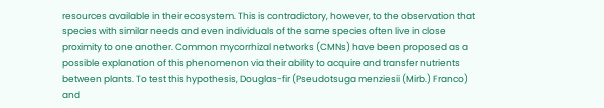resources available in their ecosystem. This is contradictory, however, to the observation that species with similar needs and even individuals of the same species often live in close proximity to one another. Common mycorrhizal networks (CMNs) have been proposed as a possible explanation of this phenomenon via their ability to acquire and transfer nutrients between plants. To test this hypothesis, Douglas-fir (Pseudotsuga menziesii (Mirb.) Franco) and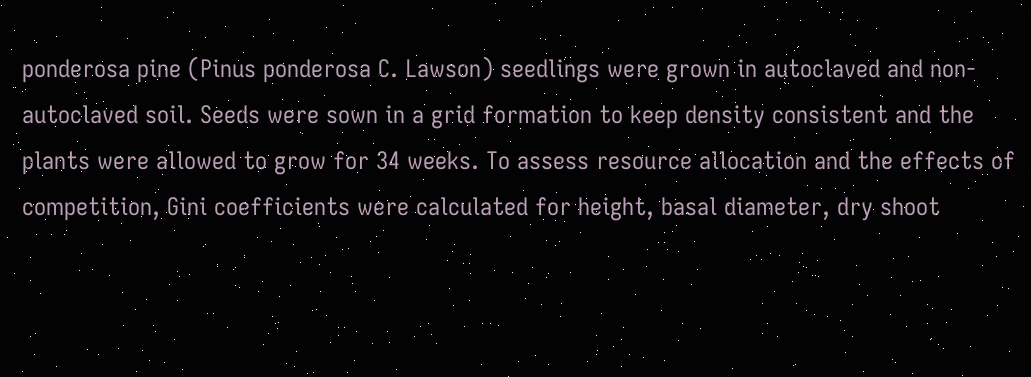ponderosa pine (Pinus ponderosa C. Lawson) seedlings were grown in autoclaved and non-autoclaved soil. Seeds were sown in a grid formation to keep density consistent and the plants were allowed to grow for 34 weeks. To assess resource allocation and the effects of competition, Gini coefficients were calculated for height, basal diameter, dry shoot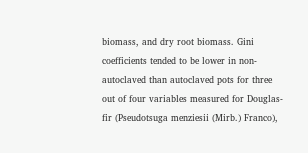biomass, and dry root biomass. Gini coefficients tended to be lower in non-autoclaved than autoclaved pots for three out of four variables measured for Douglas-fir (Pseudotsuga menziesii (Mirb.) Franco),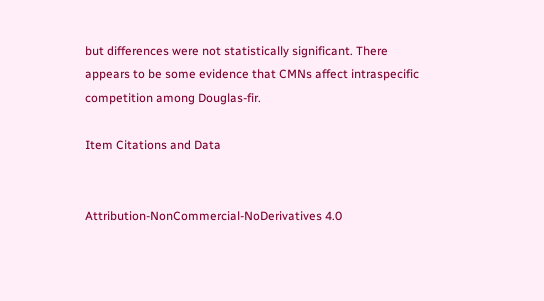but differences were not statistically significant. There appears to be some evidence that CMNs affect intraspecific competition among Douglas-fir.

Item Citations and Data


Attribution-NonCommercial-NoDerivatives 4.0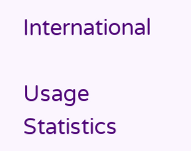International

Usage Statistics